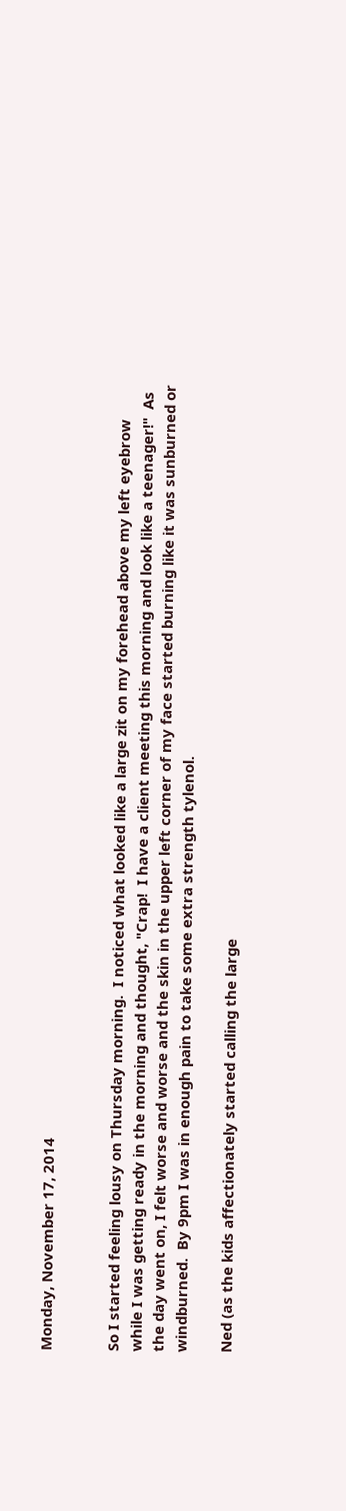Monday, November 17, 2014


So I started feeling lousy on Thursday morning.  I noticed what looked like a large zit on my forehead above my left eyebrow while I was getting ready in the morning and thought, "Crap!  I have a client meeting this morning and look like a teenager!"  As the day went on, I felt worse and worse and the skin in the upper left corner of my face started burning like it was sunburned or windburned.  By 9pm I was in enough pain to take some extra strength tylenol.

Ned (as the kids affectionately started calling the large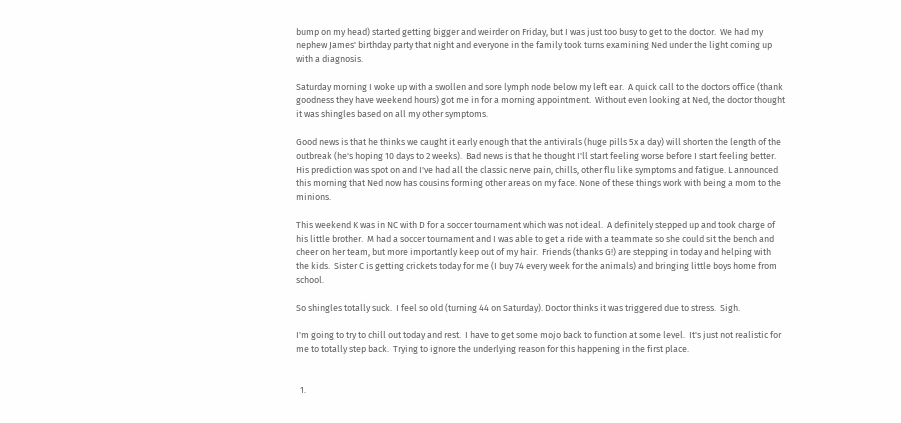bump on my head) started getting bigger and weirder on Friday, but I was just too busy to get to the doctor.  We had my nephew James' birthday party that night and everyone in the family took turns examining Ned under the light coming up with a diagnosis.

Saturday morning I woke up with a swollen and sore lymph node below my left ear.  A quick call to the doctors office (thank goodness they have weekend hours) got me in for a morning appointment.  Without even looking at Ned, the doctor thought it was shingles based on all my other symptoms.

Good news is that he thinks we caught it early enough that the antivirals (huge pills 5x a day) will shorten the length of the outbreak (he's hoping 10 days to 2 weeks).  Bad news is that he thought I'll start feeling worse before I start feeling better.  His prediction was spot on and I've had all the classic nerve pain, chills, other flu like symptoms and fatigue. L announced this morning that Ned now has cousins forming other areas on my face. None of these things work with being a mom to the minions.

This weekend K was in NC with D for a soccer tournament which was not ideal.  A definitely stepped up and took charge of his little brother.  M had a soccer tournament and I was able to get a ride with a teammate so she could sit the bench and cheer on her team, but more importantly keep out of my hair.  Friends (thanks G!) are stepping in today and helping with the kids.  Sister C is getting crickets today for me (I buy 74 every week for the animals) and bringing little boys home from school.

So shingles totally suck.  I feel so old (turning 44 on Saturday). Doctor thinks it was triggered due to stress.  Sigh.

I'm going to try to chill out today and rest.  I have to get some mojo back to function at some level.  It's just not realistic for me to totally step back.  Trying to ignore the underlying reason for this happening in the first place.


  1.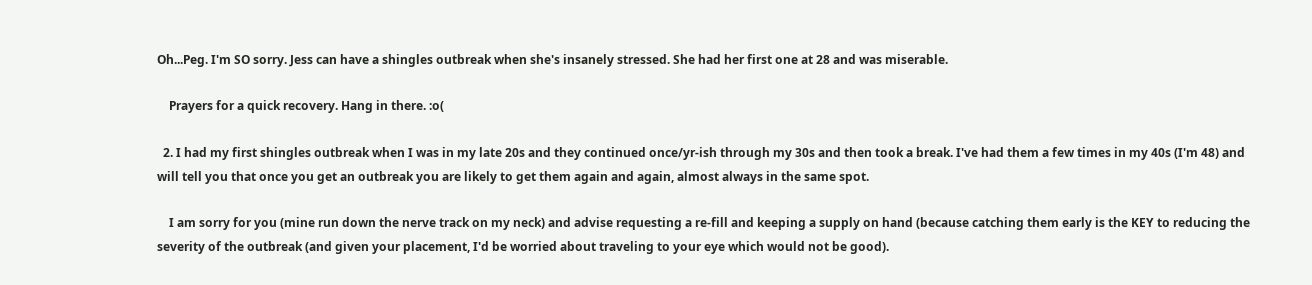Oh...Peg. I'm SO sorry. Jess can have a shingles outbreak when she's insanely stressed. She had her first one at 28 and was miserable.

    Prayers for a quick recovery. Hang in there. :o(

  2. I had my first shingles outbreak when I was in my late 20s and they continued once/yr-ish through my 30s and then took a break. I've had them a few times in my 40s (I'm 48) and will tell you that once you get an outbreak you are likely to get them again and again, almost always in the same spot.

    I am sorry for you (mine run down the nerve track on my neck) and advise requesting a re-fill and keeping a supply on hand (because catching them early is the KEY to reducing the severity of the outbreak (and given your placement, I'd be worried about traveling to your eye which would not be good).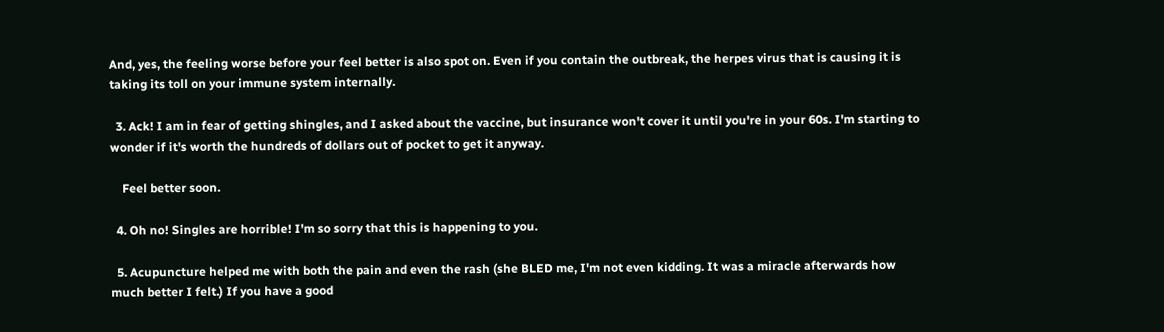And, yes, the feeling worse before your feel better is also spot on. Even if you contain the outbreak, the herpes virus that is causing it is taking its toll on your immune system internally.

  3. Ack! I am in fear of getting shingles, and I asked about the vaccine, but insurance won't cover it until you're in your 60s. I'm starting to wonder if it's worth the hundreds of dollars out of pocket to get it anyway.

    Feel better soon.

  4. Oh no! Singles are horrible! I'm so sorry that this is happening to you.

  5. Acupuncture helped me with both the pain and even the rash (she BLED me, I'm not even kidding. It was a miracle afterwards how much better I felt.) If you have a good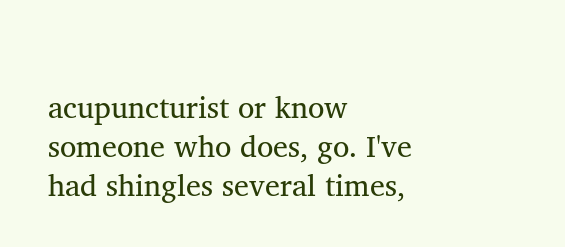acupuncturist or know someone who does, go. I've had shingles several times,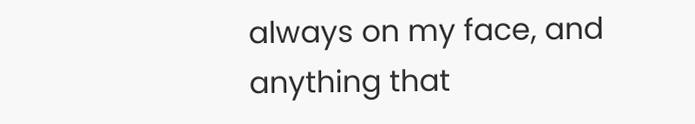always on my face, and anything that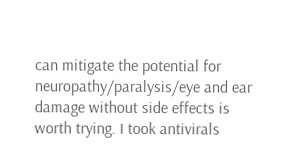can mitigate the potential for neuropathy/paralysis/eye and ear damage without side effects is worth trying. I took antivirals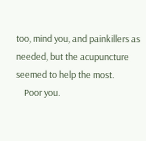too, mind you, and painkillers as needed, but the acupuncture seemed to help the most.
    Poor you.